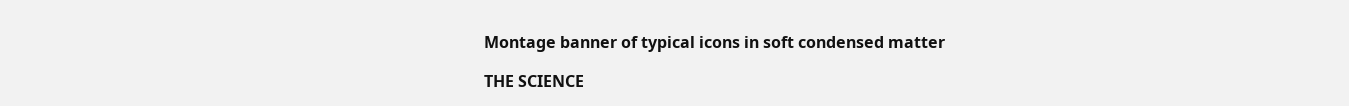Montage banner of typical icons in soft condensed matter

THE SCIENCE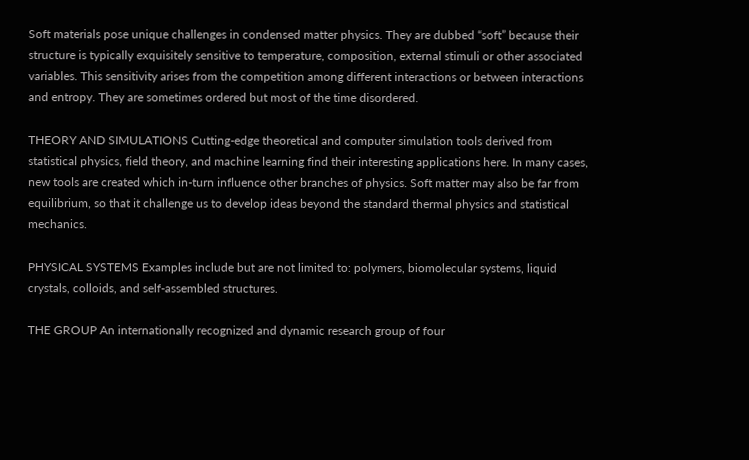Soft materials pose unique challenges in condensed matter physics. They are dubbed “soft” because their structure is typically exquisitely sensitive to temperature, composition, external stimuli or other associated variables. This sensitivity arises from the competition among different interactions or between interactions and entropy. They are sometimes ordered but most of the time disordered.

THEORY AND SIMULATIONS Cutting-edge theoretical and computer simulation tools derived from statistical physics, field theory, and machine learning find their interesting applications here. In many cases, new tools are created which in-turn influence other branches of physics. Soft matter may also be far from equilibrium, so that it challenge us to develop ideas beyond the standard thermal physics and statistical mechanics.

PHYSICAL SYSTEMS Examples include but are not limited to: polymers, biomolecular systems, liquid crystals, colloids, and self-assembled structures.

THE GROUP An internationally recognized and dynamic research group of four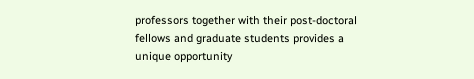professors together with their post-doctoral fellows and graduate students provides a unique opportunity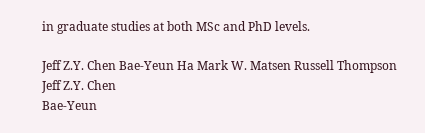in graduate studies at both MSc and PhD levels.

Jeff Z.Y. Chen Bae-Yeun Ha Mark W. Matsen Russell Thompson
Jeff Z.Y. Chen
Bae-Yeun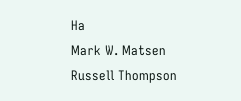Ha
Mark W. Matsen
Russell Thompson